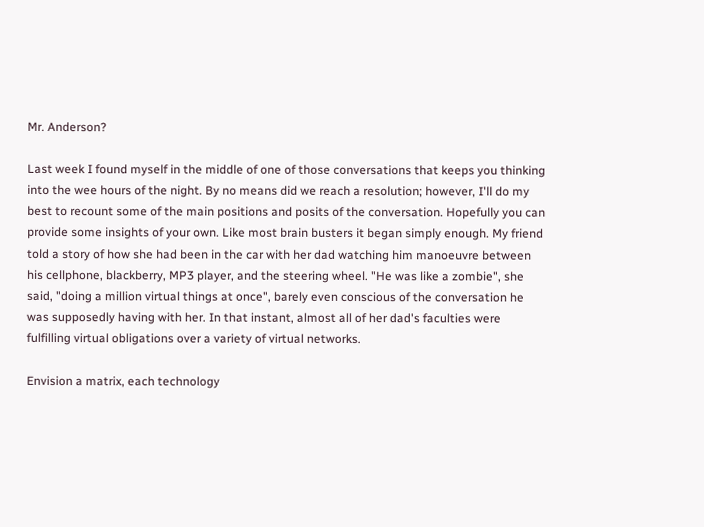Mr. Anderson?

Last week I found myself in the middle of one of those conversations that keeps you thinking into the wee hours of the night. By no means did we reach a resolution; however, I'll do my best to recount some of the main positions and posits of the conversation. Hopefully you can provide some insights of your own. Like most brain busters it began simply enough. My friend told a story of how she had been in the car with her dad watching him manoeuvre between his cellphone, blackberry, MP3 player, and the steering wheel. "He was like a zombie", she said, "doing a million virtual things at once", barely even conscious of the conversation he was supposedly having with her. In that instant, almost all of her dad's faculties were fulfilling virtual obligations over a variety of virtual networks.

Envision a matrix, each technology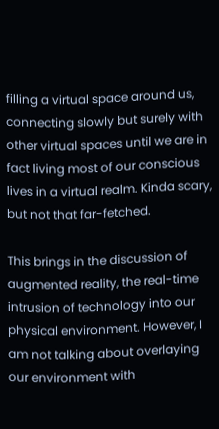filling a virtual space around us, connecting slowly but surely with other virtual spaces until we are in fact living most of our conscious lives in a virtual realm. Kinda scary, but not that far-fetched.

This brings in the discussion of augmented reality, the real-time intrusion of technology into our physical environment. However, I am not talking about overlaying our environment with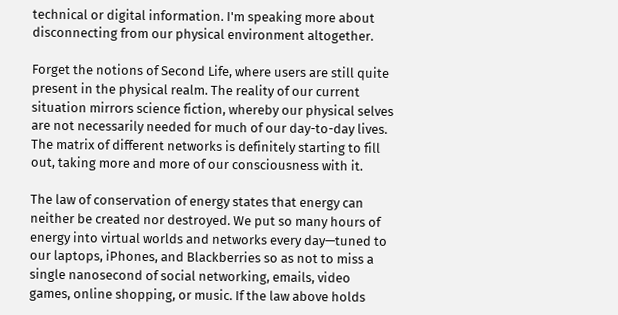technical or digital information. I'm speaking more about disconnecting from our physical environment altogether.

Forget the notions of Second Life, where users are still quite present in the physical realm. The reality of our current situation mirrors science fiction, whereby our physical selves are not necessarily needed for much of our day-to-day lives. The matrix of different networks is definitely starting to fill out, taking more and more of our consciousness with it.

The law of conservation of energy states that energy can neither be created nor destroyed. We put so many hours of energy into virtual worlds and networks every day—tuned to our laptops, iPhones, and Blackberries so as not to miss a single nanosecond of social networking, emails, video games, online shopping, or music. If the law above holds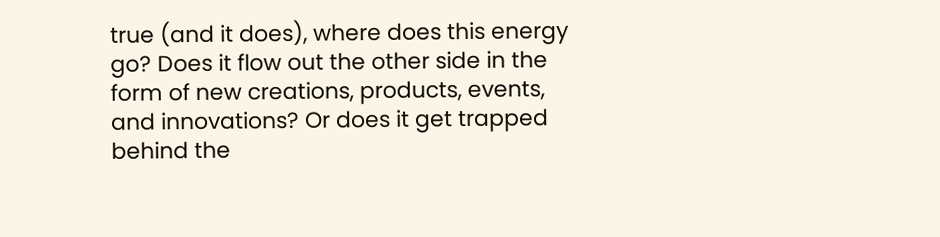true (and it does), where does this energy go? Does it flow out the other side in the form of new creations, products, events, and innovations? Or does it get trapped behind the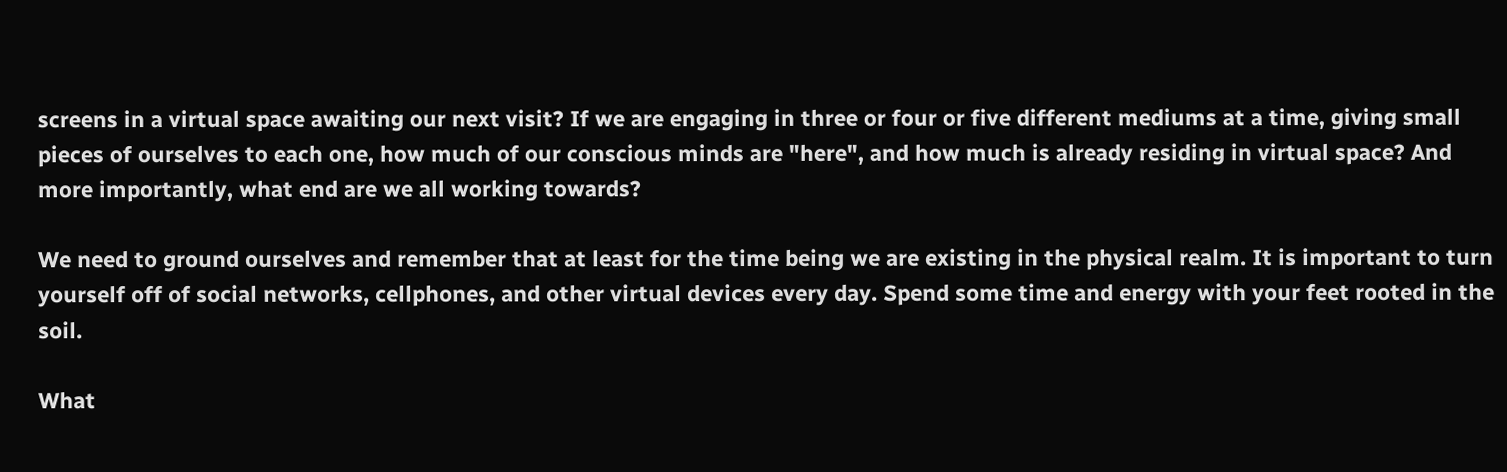screens in a virtual space awaiting our next visit? If we are engaging in three or four or five different mediums at a time, giving small pieces of ourselves to each one, how much of our conscious minds are "here", and how much is already residing in virtual space? And more importantly, what end are we all working towards?

We need to ground ourselves and remember that at least for the time being we are existing in the physical realm. It is important to turn yourself off of social networks, cellphones, and other virtual devices every day. Spend some time and energy with your feet rooted in the soil.

What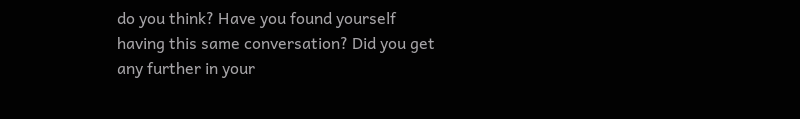do you think? Have you found yourself having this same conversation? Did you get any further in your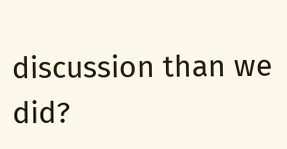discussion than we did?